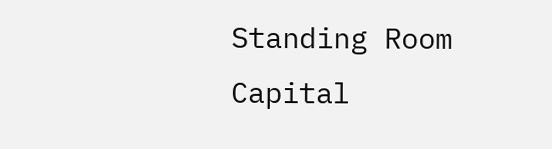Standing Room Capital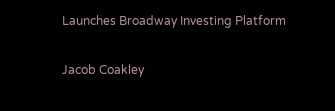Launches Broadway Investing Platform

Jacob Coakley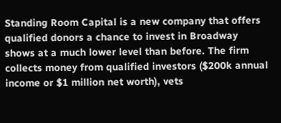Standing Room Capital is a new company that offers qualified donors a chance to invest in Broadway shows at a much lower level than before. The firm collects money from qualified investors ($200k annual income or $1 million net worth), vets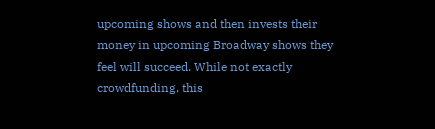upcoming shows and then invests their money in upcoming Broadway shows they feel will succeed. While not exactly crowdfunding, this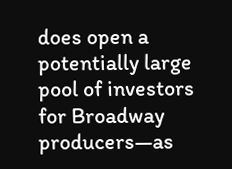does open a potentially large pool of investors for Broadway producers—as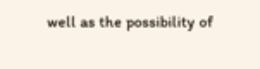well as the possibility of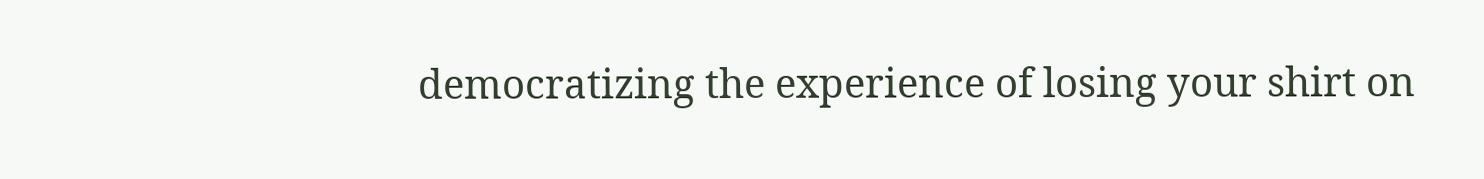democratizing the experience of losing your shirt on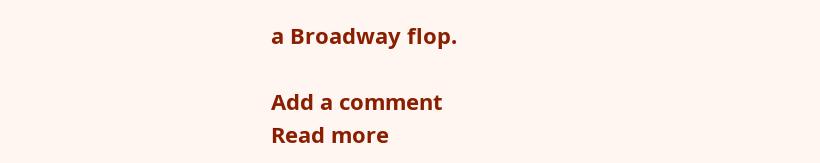a Broadway flop.

Add a comment
Read more